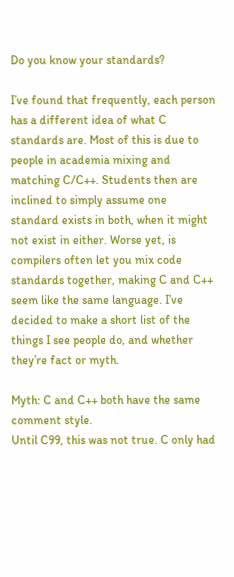Do you know your standards?

I’ve found that frequently, each person has a different idea of what C standards are. Most of this is due to people in academia mixing and matching C/C++. Students then are inclined to simply assume one standard exists in both, when it might not exist in either. Worse yet, is compilers often let you mix code standards together, making C and C++ seem like the same language. I’ve decided to make a short list of the things I see people do, and whether they’re fact or myth.

Myth: C and C++ both have the same comment style.
Until C99, this was not true. C only had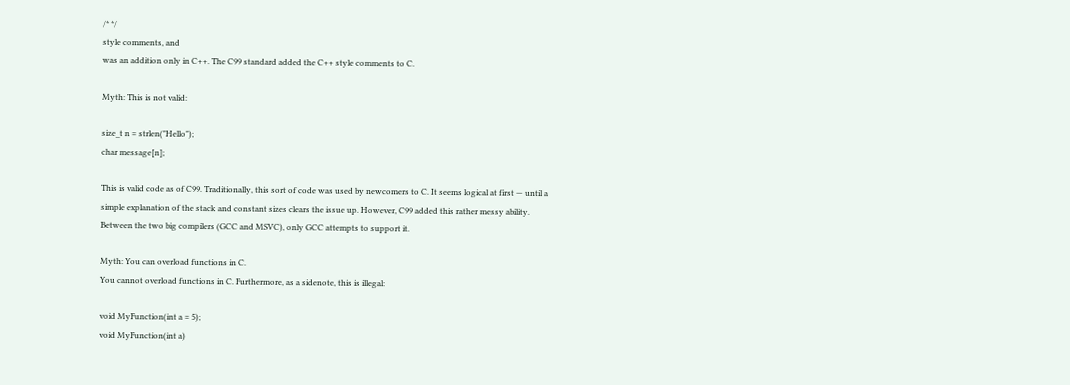/* */
style comments, and
was an addition only in C++. The C99 standard added the C++ style comments to C.

Myth: This is not valid:

size_t n = strlen("Hello");
char message[n];

This is valid code as of C99. Traditionally, this sort of code was used by newcomers to C. It seems logical at first — until a simple explanation of the stack and constant sizes clears the issue up. However, C99 added this rather messy ability. Between the two big compilers (GCC and MSVC), only GCC attempts to support it.

Myth: You can overload functions in C.
You cannot overload functions in C. Furthermore, as a sidenote, this is illegal:

void MyFunction(int a = 5);
void MyFunction(int a)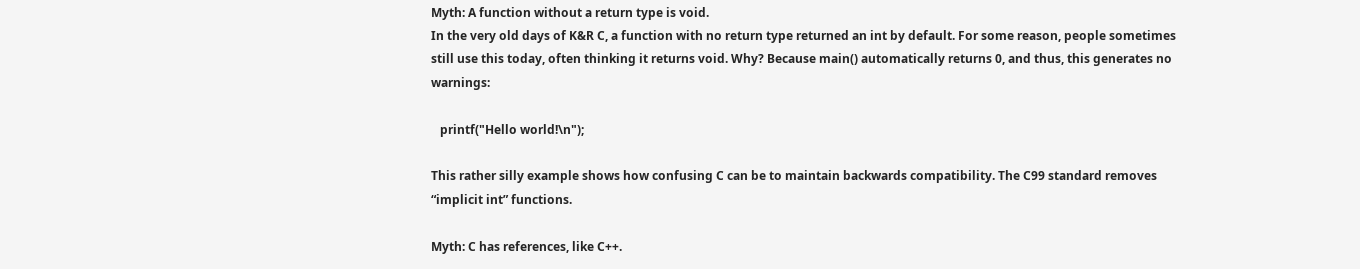Myth: A function without a return type is void.
In the very old days of K&R C, a function with no return type returned an int by default. For some reason, people sometimes still use this today, often thinking it returns void. Why? Because main() automatically returns 0, and thus, this generates no warnings:

   printf("Hello world!\n");

This rather silly example shows how confusing C can be to maintain backwards compatibility. The C99 standard removes “implicit int” functions.

Myth: C has references, like C++.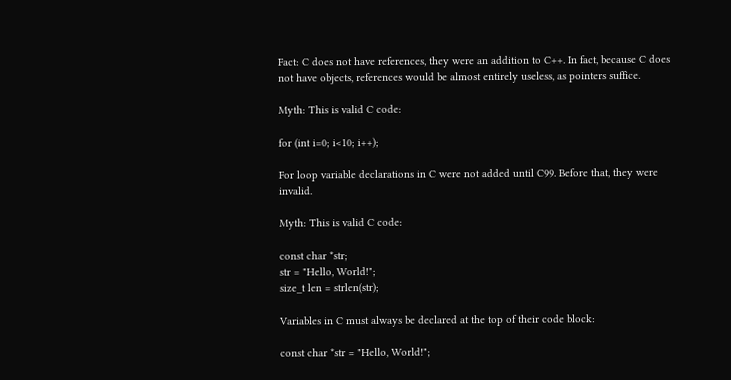Fact: C does not have references, they were an addition to C++. In fact, because C does not have objects, references would be almost entirely useless, as pointers suffice.

Myth: This is valid C code:

for (int i=0; i<10; i++);

For loop variable declarations in C were not added until C99. Before that, they were invalid.

Myth: This is valid C code:

const char *str;
str = "Hello, World!";
size_t len = strlen(str);

Variables in C must always be declared at the top of their code block:

const char *str = "Hello, World!";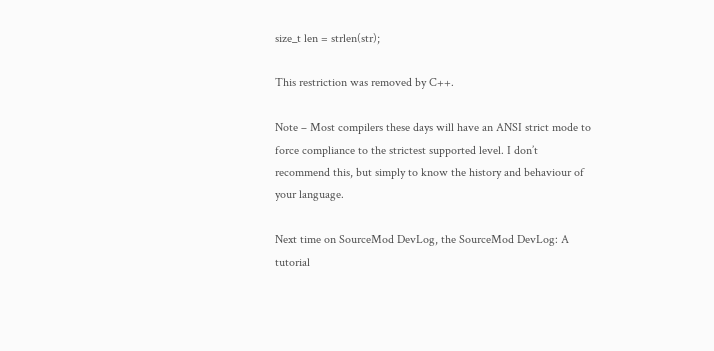size_t len = strlen(str);

This restriction was removed by C++.

Note – Most compilers these days will have an ANSI strict mode to force compliance to the strictest supported level. I don’t recommend this, but simply to know the history and behaviour of your language.

Next time on SourceMod DevLog, the SourceMod DevLog: A tutorial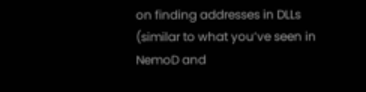on finding addresses in DLLs (similar to what you’ve seen in NemoD and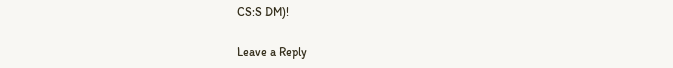CS:S DM)!

Leave a Reply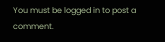You must be logged in to post a comment.